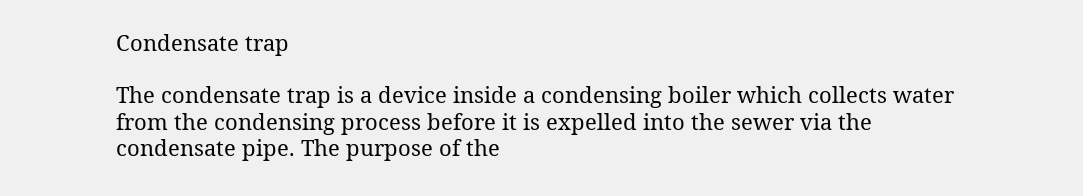Condensate trap

The condensate trap is a device inside a condensing boiler which collects water from the condensing process before it is expelled into the sewer via the condensate pipe. The purpose of the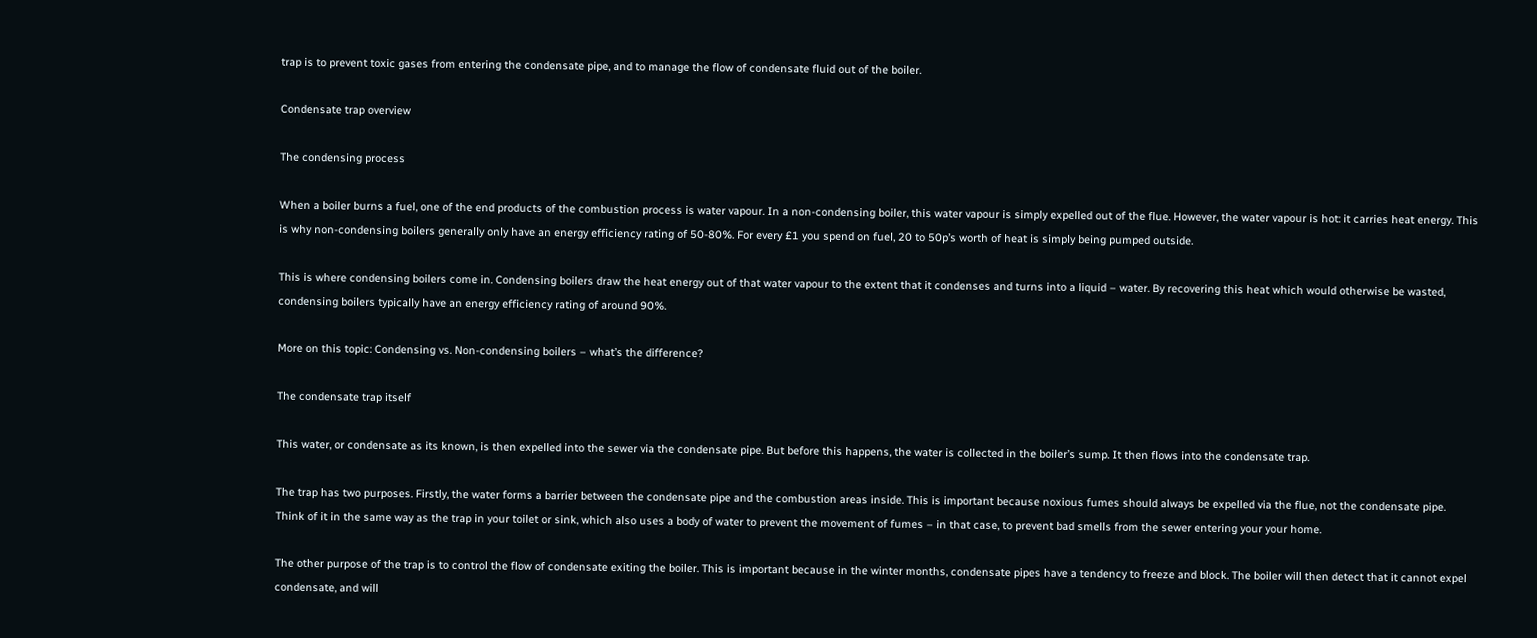trap is to prevent toxic gases from entering the condensate pipe, and to manage the flow of condensate fluid out of the boiler.

Condensate trap overview

The condensing process

When a boiler burns a fuel, one of the end products of the combustion process is water vapour. In a non-condensing boiler, this water vapour is simply expelled out of the flue. However, the water vapour is hot: it carries heat energy. This is why non-condensing boilers generally only have an energy efficiency rating of 50-80%. For every £1 you spend on fuel, 20 to 50p’s worth of heat is simply being pumped outside.

This is where condensing boilers come in. Condensing boilers draw the heat energy out of that water vapour to the extent that it condenses and turns into a liquid – water. By recovering this heat which would otherwise be wasted, condensing boilers typically have an energy efficiency rating of around 90%.

More on this topic: Condensing vs. Non-condensing boilers – what’s the difference?

The condensate trap itself

This water, or condensate as its known, is then expelled into the sewer via the condensate pipe. But before this happens, the water is collected in the boiler’s sump. It then flows into the condensate trap.

The trap has two purposes. Firstly, the water forms a barrier between the condensate pipe and the combustion areas inside. This is important because noxious fumes should always be expelled via the flue, not the condensate pipe. Think of it in the same way as the trap in your toilet or sink, which also uses a body of water to prevent the movement of fumes – in that case, to prevent bad smells from the sewer entering your your home.

The other purpose of the trap is to control the flow of condensate exiting the boiler. This is important because in the winter months, condensate pipes have a tendency to freeze and block. The boiler will then detect that it cannot expel condensate, and will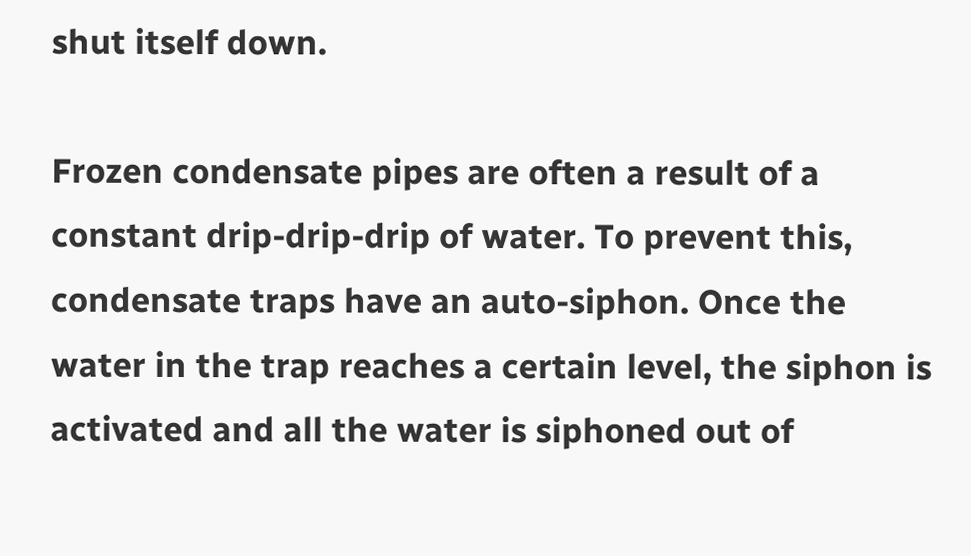shut itself down.

Frozen condensate pipes are often a result of a constant drip-drip-drip of water. To prevent this, condensate traps have an auto-siphon. Once the water in the trap reaches a certain level, the siphon is activated and all the water is siphoned out of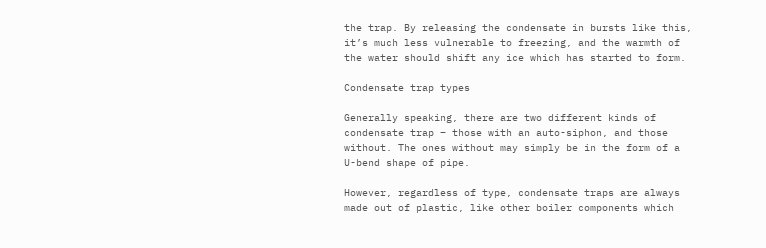the trap. By releasing the condensate in bursts like this, it’s much less vulnerable to freezing, and the warmth of the water should shift any ice which has started to form.

Condensate trap types

Generally speaking, there are two different kinds of condensate trap – those with an auto-siphon, and those without. The ones without may simply be in the form of a U-bend shape of pipe.

However, regardless of type, condensate traps are always made out of plastic, like other boiler components which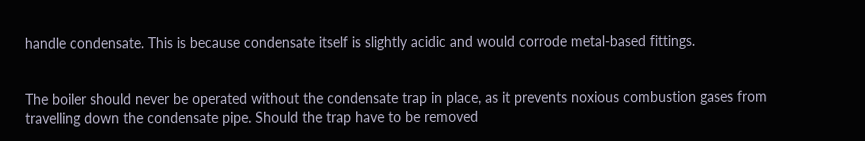handle condensate. This is because condensate itself is slightly acidic and would corrode metal-based fittings.


The boiler should never be operated without the condensate trap in place, as it prevents noxious combustion gases from travelling down the condensate pipe. Should the trap have to be removed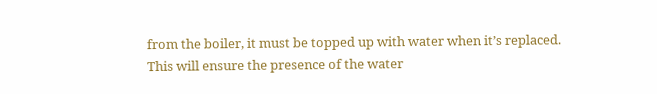from the boiler, it must be topped up with water when it’s replaced. This will ensure the presence of the water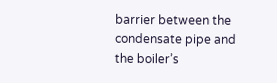barrier between the condensate pipe and the boiler’s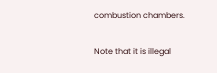combustion chambers.

Note that it is illegal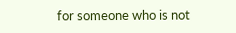for someone who is not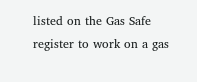listed on the Gas Safe register to work on a gas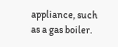appliance, such as a gas boiler.